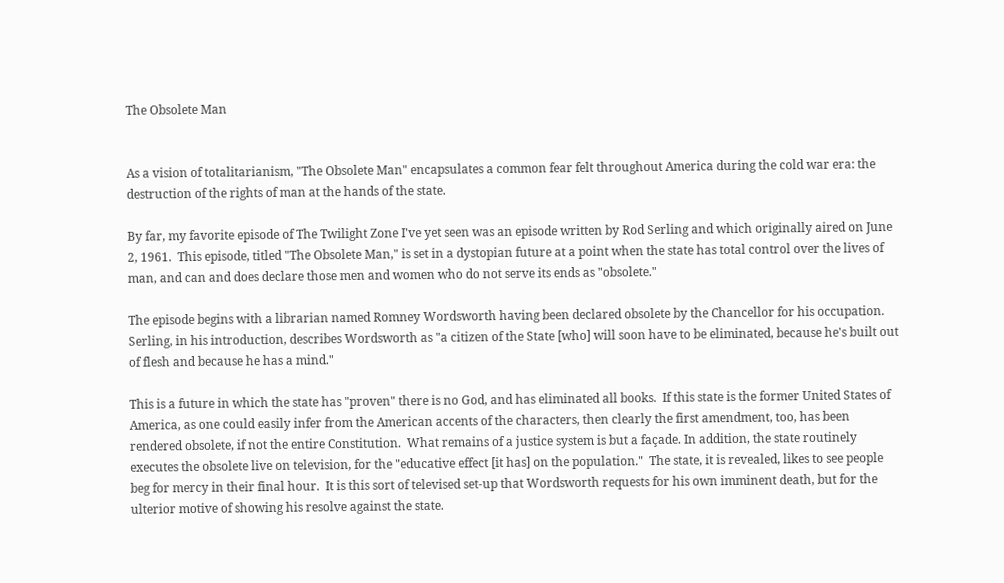The Obsolete Man


As a vision of totalitarianism, "The Obsolete Man" encapsulates a common fear felt throughout America during the cold war era: the destruction of the rights of man at the hands of the state.

By far, my favorite episode of The Twilight Zone I've yet seen was an episode written by Rod Serling and which originally aired on June 2, 1961.  This episode, titled "The Obsolete Man," is set in a dystopian future at a point when the state has total control over the lives of man, and can and does declare those men and women who do not serve its ends as "obsolete."

The episode begins with a librarian named Romney Wordsworth having been declared obsolete by the Chancellor for his occupation.  Serling, in his introduction, describes Wordsworth as "a citizen of the State [who] will soon have to be eliminated, because he's built out of flesh and because he has a mind."

This is a future in which the state has "proven" there is no God, and has eliminated all books.  If this state is the former United States of America, as one could easily infer from the American accents of the characters, then clearly the first amendment, too, has been rendered obsolete, if not the entire Constitution.  What remains of a justice system is but a façade. In addition, the state routinely executes the obsolete live on television, for the "educative effect [it has] on the population."  The state, it is revealed, likes to see people beg for mercy in their final hour.  It is this sort of televised set-up that Wordsworth requests for his own imminent death, but for the ulterior motive of showing his resolve against the state.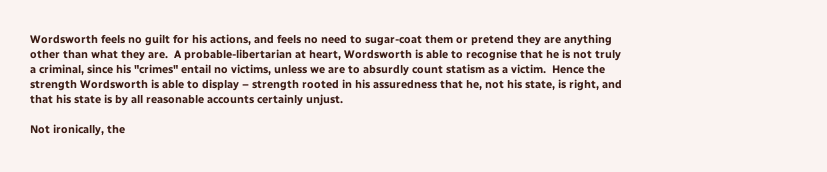Wordsworth feels no guilt for his actions, and feels no need to sugar-coat them or pretend they are anything other than what they are.  A probable-libertarian at heart, Wordsworth is able to recognise that he is not truly a criminal, since his "crimes" entail no victims, unless we are to absurdly count statism as a victim.  Hence the strength Wordsworth is able to display – strength rooted in his assuredness that he, not his state, is right, and that his state is by all reasonable accounts certainly unjust.

Not ironically, the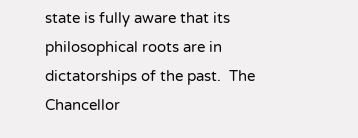state is fully aware that its philosophical roots are in dictatorships of the past.  The Chancellor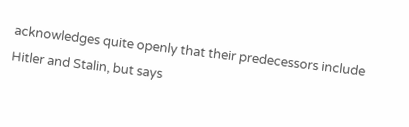acknowledges quite openly that their predecessors include Hitler and Stalin, but says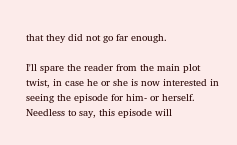that they did not go far enough.

I'll spare the reader from the main plot twist, in case he or she is now interested in seeing the episode for him- or herself.  Needless to say, this episode will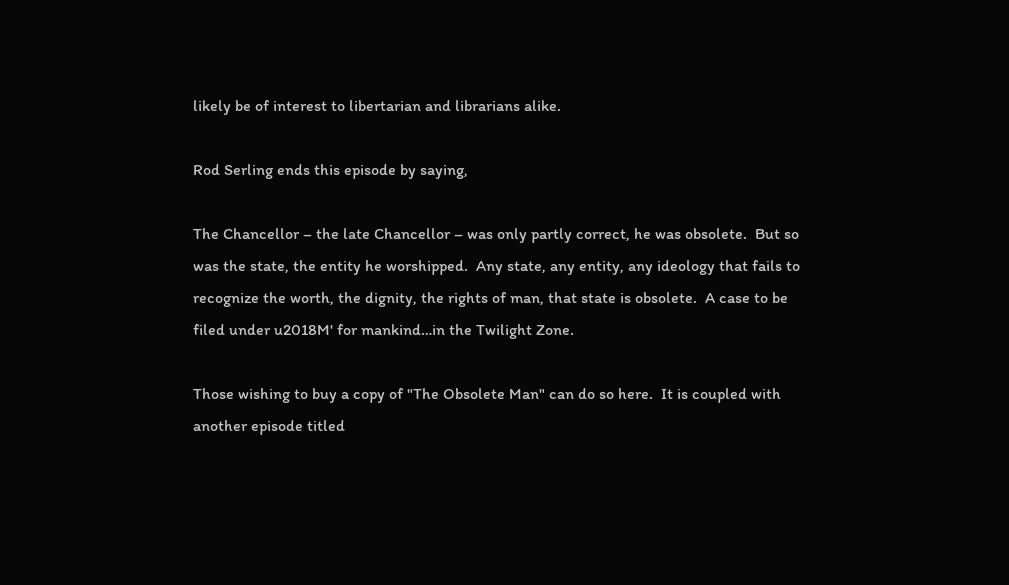likely be of interest to libertarian and librarians alike.

Rod Serling ends this episode by saying,

The Chancellor – the late Chancellor – was only partly correct, he was obsolete.  But so was the state, the entity he worshipped.  Any state, any entity, any ideology that fails to recognize the worth, the dignity, the rights of man, that state is obsolete.  A case to be filed under u2018M' for mankind…in the Twilight Zone.

Those wishing to buy a copy of "The Obsolete Man" can do so here.  It is coupled with another episode titled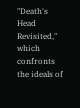"Death's Head Revisited," which confronts the ideals of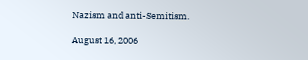Nazism and anti-Semitism.

August 16, 2006